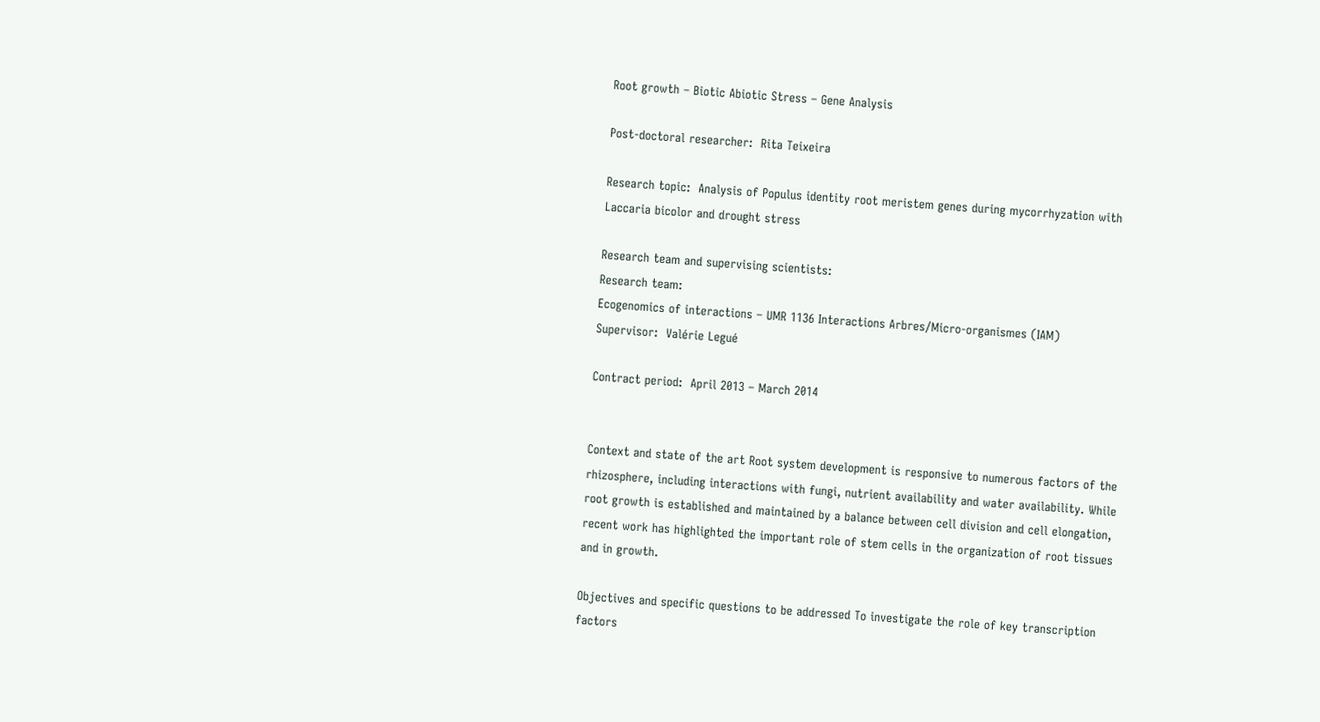Root growth – Biotic Abiotic Stress – Gene Analysis

Post-doctoral researcher:  Rita Teixeira

Research topic:  Analysis of Populus identity root meristem genes during mycorrhyzation with Laccaria bicolor and drought stress

Research team and supervising scientists:
Research team:
Ecogenomics of interactions – UMR 1136 Interactions Arbres/Micro-organismes (IAM)
Supervisor:  Valérie Legué

Contract period:  April 2013 – March 2014


Context and state of the art Root system development is responsive to numerous factors of the rhizosphere, including interactions with fungi, nutrient availability and water availability. While root growth is established and maintained by a balance between cell division and cell elongation, recent work has highlighted the important role of stem cells in the organization of root tissues and in growth.

Objectives and specific questions to be addressed To investigate the role of key transcription factors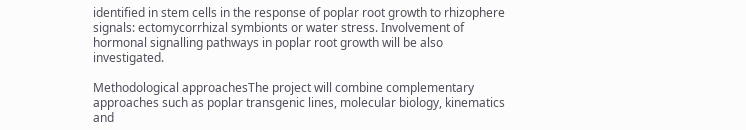identified in stem cells in the response of poplar root growth to rhizophere signals: ectomycorrhizal symbionts or water stress. Involvement of hormonal signalling pathways in poplar root growth will be also investigated.

Methodological approachesThe project will combine complementary approaches such as poplar transgenic lines, molecular biology, kinematics and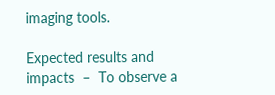imaging tools.

Expected results and impacts  –  To observe a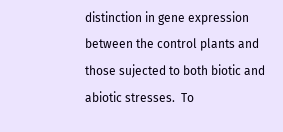distinction in gene expression between the control plants and those sujected to both biotic and abiotic stresses.  To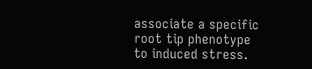associate a specific root tip phenotype to induced stress.